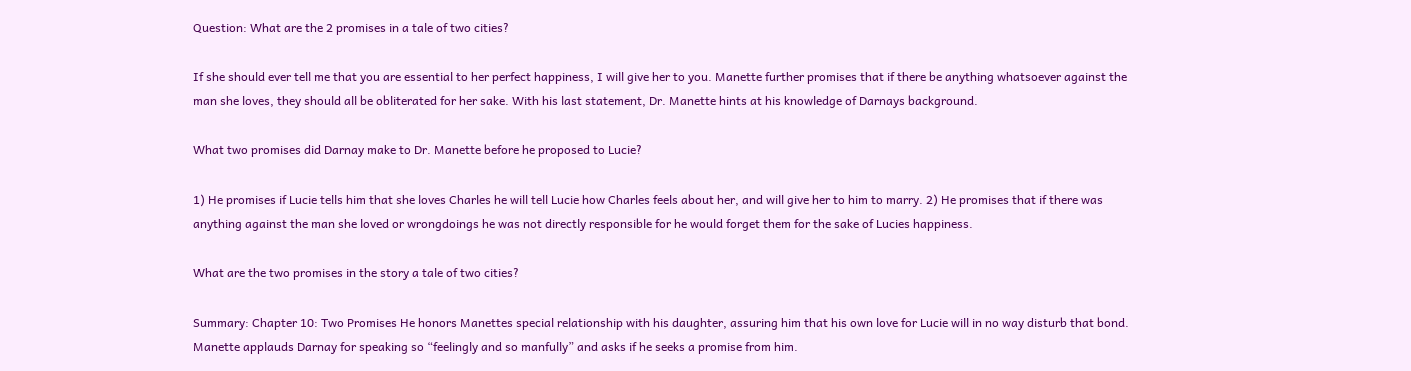Question: What are the 2 promises in a tale of two cities?

If she should ever tell me that you are essential to her perfect happiness, I will give her to you. Manette further promises that if there be anything whatsoever against the man she loves, they should all be obliterated for her sake. With his last statement, Dr. Manette hints at his knowledge of Darnays background.

What two promises did Darnay make to Dr. Manette before he proposed to Lucie?

1) He promises if Lucie tells him that she loves Charles he will tell Lucie how Charles feels about her, and will give her to him to marry. 2) He promises that if there was anything against the man she loved or wrongdoings he was not directly responsible for he would forget them for the sake of Lucies happiness.

What are the two promises in the story a tale of two cities?

Summary: Chapter 10: Two Promises He honors Manettes special relationship with his daughter, assuring him that his own love for Lucie will in no way disturb that bond. Manette applauds Darnay for speaking so “feelingly and so manfully” and asks if he seeks a promise from him.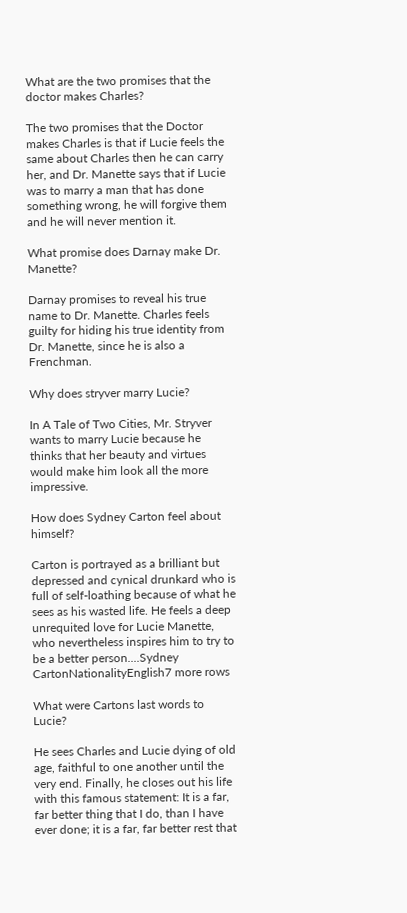What are the two promises that the doctor makes Charles?

The two promises that the Doctor makes Charles is that if Lucie feels the same about Charles then he can carry her, and Dr. Manette says that if Lucie was to marry a man that has done something wrong, he will forgive them and he will never mention it.

What promise does Darnay make Dr. Manette?

Darnay promises to reveal his true name to Dr. Manette. Charles feels guilty for hiding his true identity from Dr. Manette, since he is also a Frenchman.

Why does stryver marry Lucie?

In A Tale of Two Cities, Mr. Stryver wants to marry Lucie because he thinks that her beauty and virtues would make him look all the more impressive.

How does Sydney Carton feel about himself?

Carton is portrayed as a brilliant but depressed and cynical drunkard who is full of self-loathing because of what he sees as his wasted life. He feels a deep unrequited love for Lucie Manette, who nevertheless inspires him to try to be a better person....Sydney CartonNationalityEnglish7 more rows

What were Cartons last words to Lucie?

He sees Charles and Lucie dying of old age, faithful to one another until the very end. Finally, he closes out his life with this famous statement: It is a far, far better thing that I do, than I have ever done; it is a far, far better rest that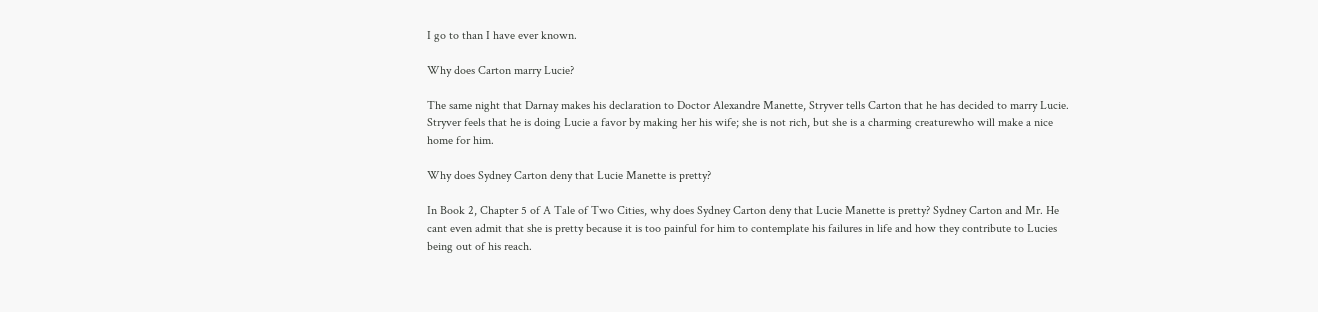I go to than I have ever known.

Why does Carton marry Lucie?

The same night that Darnay makes his declaration to Doctor Alexandre Manette, Stryver tells Carton that he has decided to marry Lucie. Stryver feels that he is doing Lucie a favor by making her his wife; she is not rich, but she is a charming creaturewho will make a nice home for him.

Why does Sydney Carton deny that Lucie Manette is pretty?

In Book 2, Chapter 5 of A Tale of Two Cities, why does Sydney Carton deny that Lucie Manette is pretty? Sydney Carton and Mr. He cant even admit that she is pretty because it is too painful for him to contemplate his failures in life and how they contribute to Lucies being out of his reach.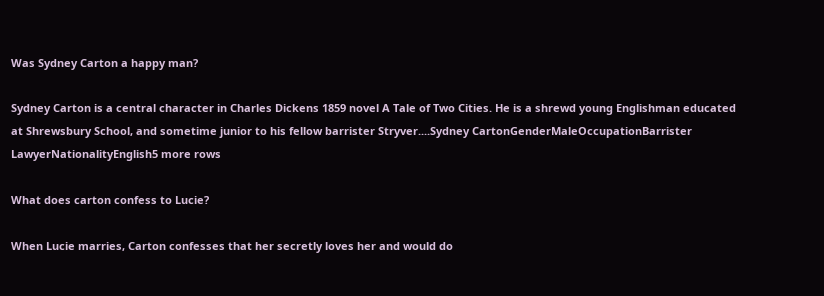Was Sydney Carton a happy man?

Sydney Carton is a central character in Charles Dickens 1859 novel A Tale of Two Cities. He is a shrewd young Englishman educated at Shrewsbury School, and sometime junior to his fellow barrister Stryver....Sydney CartonGenderMaleOccupationBarrister LawyerNationalityEnglish5 more rows

What does carton confess to Lucie?

When Lucie marries, Carton confesses that her secretly loves her and would do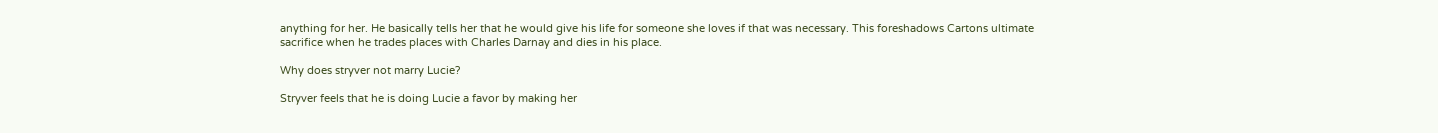anything for her. He basically tells her that he would give his life for someone she loves if that was necessary. This foreshadows Cartons ultimate sacrifice when he trades places with Charles Darnay and dies in his place.

Why does stryver not marry Lucie?

Stryver feels that he is doing Lucie a favor by making her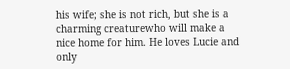his wife; she is not rich, but she is a charming creaturewho will make a nice home for him. He loves Lucie and only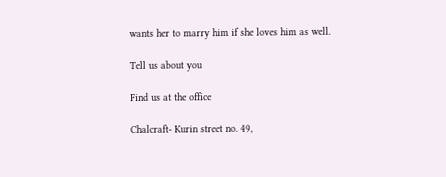wants her to marry him if she loves him as well.

Tell us about you

Find us at the office

Chalcraft- Kurin street no. 49,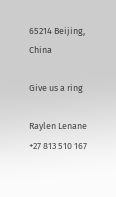65214 Beijing, China

Give us a ring

Raylen Lenane
+27 813 510 167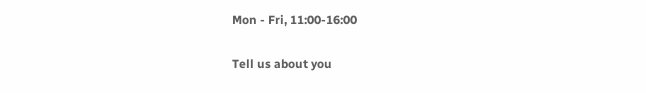Mon - Fri, 11:00-16:00

Tell us about you